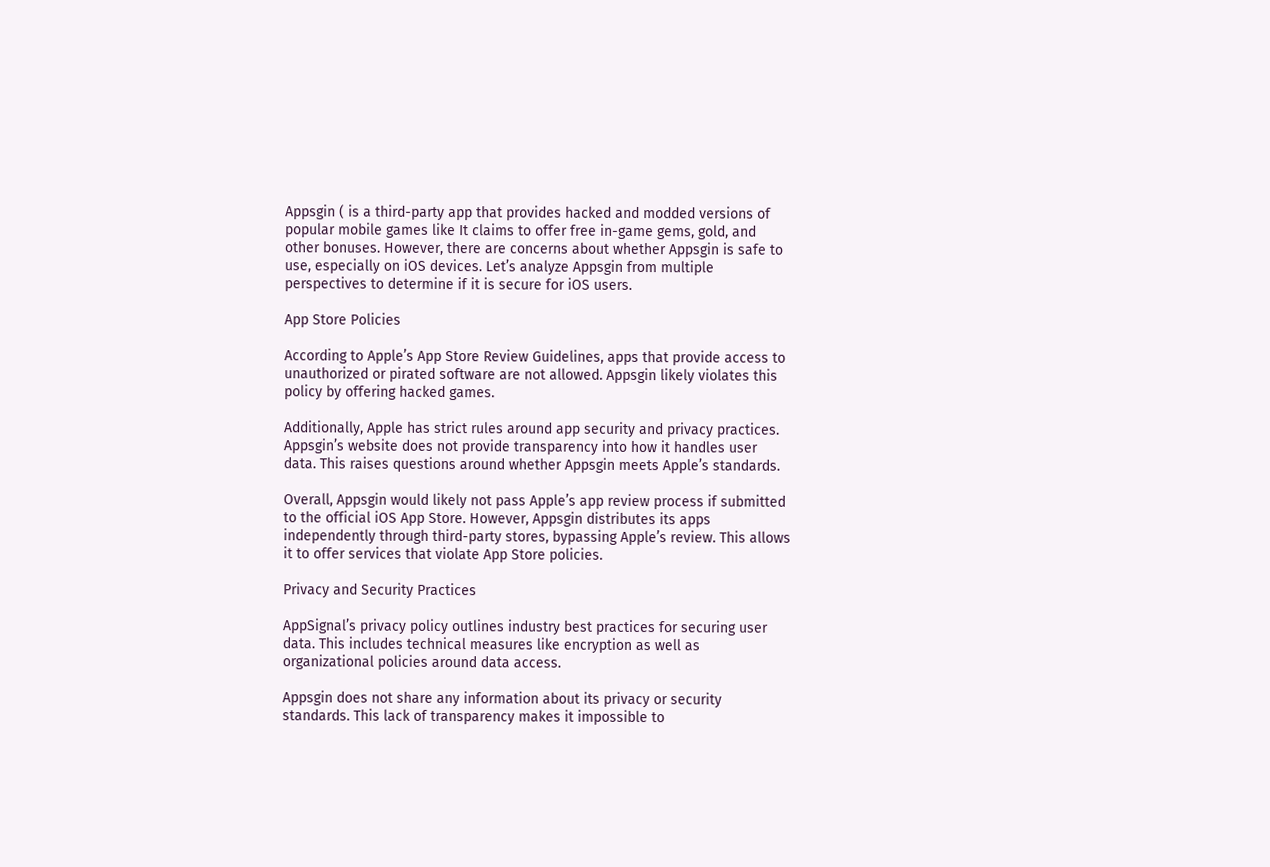Appsgin ( is a third-party app that provides hacked and modded versions of popular mobile games like It claims to offer free in-game gems, gold, and other bonuses. However, there are concerns about whether Appsgin is safe to use, especially on iOS devices. Let’s analyze Appsgin from multiple perspectives to determine if it is secure for iOS users.

App Store Policies

According to Apple’s App Store Review Guidelines, apps that provide access to unauthorized or pirated software are not allowed. Appsgin likely violates this policy by offering hacked games.

Additionally, Apple has strict rules around app security and privacy practices. Appsgin’s website does not provide transparency into how it handles user data. This raises questions around whether Appsgin meets Apple’s standards.

Overall, Appsgin would likely not pass Apple’s app review process if submitted to the official iOS App Store. However, Appsgin distributes its apps independently through third-party stores, bypassing Apple’s review. This allows it to offer services that violate App Store policies.

Privacy and Security Practices

AppSignal’s privacy policy outlines industry best practices for securing user data. This includes technical measures like encryption as well as organizational policies around data access.

Appsgin does not share any information about its privacy or security standards. This lack of transparency makes it impossible to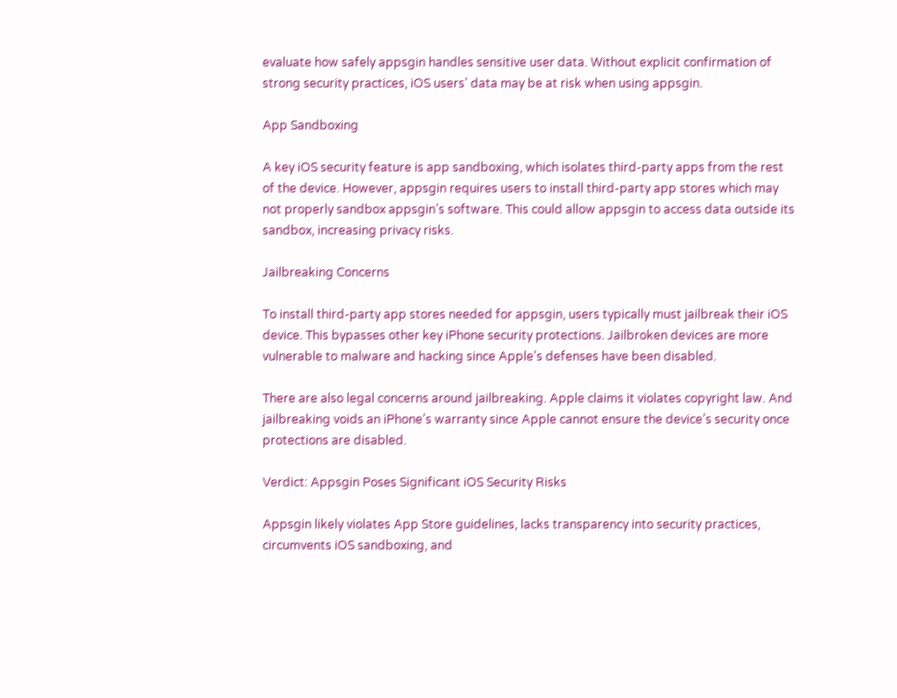evaluate how safely appsgin handles sensitive user data. Without explicit confirmation of strong security practices, iOS users’ data may be at risk when using appsgin.

App Sandboxing

A key iOS security feature is app sandboxing, which isolates third-party apps from the rest of the device. However, appsgin requires users to install third-party app stores which may not properly sandbox appsgin’s software. This could allow appsgin to access data outside its sandbox, increasing privacy risks.

Jailbreaking Concerns

To install third-party app stores needed for appsgin, users typically must jailbreak their iOS device. This bypasses other key iPhone security protections. Jailbroken devices are more vulnerable to malware and hacking since Apple’s defenses have been disabled.

There are also legal concerns around jailbreaking. Apple claims it violates copyright law. And jailbreaking voids an iPhone’s warranty since Apple cannot ensure the device’s security once protections are disabled.

Verdict: Appsgin Poses Significant iOS Security Risks

Appsgin likely violates App Store guidelines, lacks transparency into security practices, circumvents iOS sandboxing, and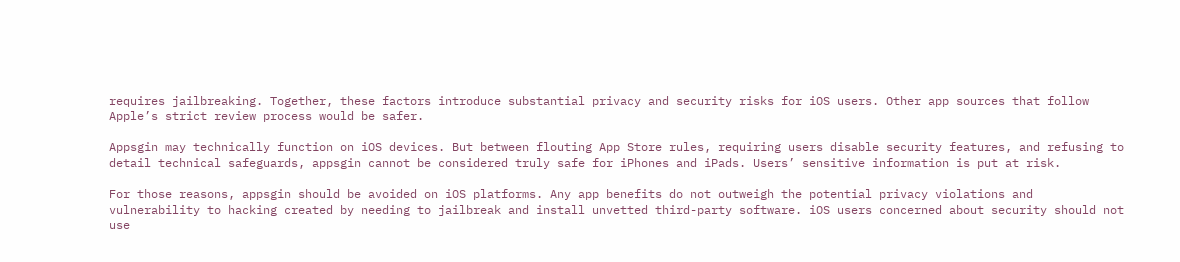requires jailbreaking. Together, these factors introduce substantial privacy and security risks for iOS users. Other app sources that follow Apple’s strict review process would be safer.

Appsgin may technically function on iOS devices. But between flouting App Store rules, requiring users disable security features, and refusing to detail technical safeguards, appsgin cannot be considered truly safe for iPhones and iPads. Users’ sensitive information is put at risk.

For those reasons, appsgin should be avoided on iOS platforms. Any app benefits do not outweigh the potential privacy violations and vulnerability to hacking created by needing to jailbreak and install unvetted third-party software. iOS users concerned about security should not use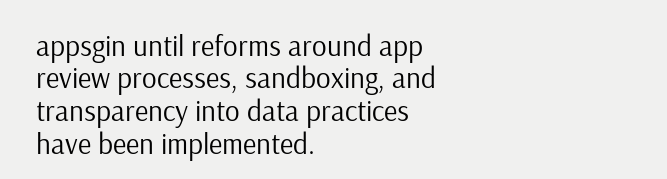appsgin until reforms around app review processes, sandboxing, and transparency into data practices have been implemented.